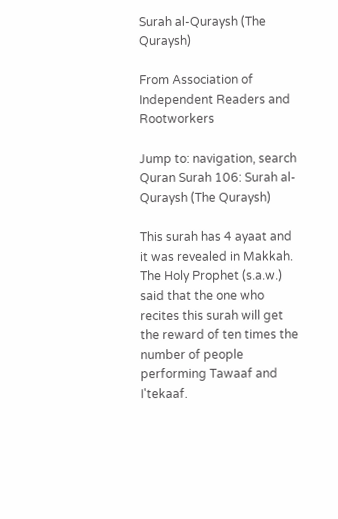Surah al-Quraysh (The Quraysh)

From Association of Independent Readers and Rootworkers

Jump to: navigation, search
Quran Surah 106: Surah al-Quraysh (The Quraysh)

This surah has 4 ayaat and it was revealed in Makkah. The Holy Prophet (s.a.w.) said that the one who recites this surah will get the reward of ten times the number of people performing Tawaaf and I'tekaaf.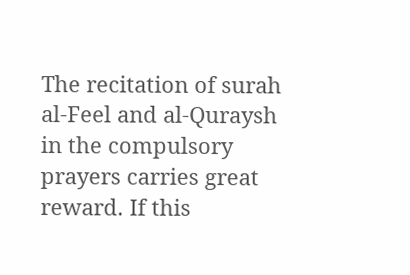The recitation of surah al-Feel and al-Quraysh in the compulsory prayers carries great reward. If this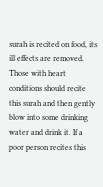surah is recited on food, its ill effects are removed. Those with heart conditions should recite this surah and then gently blow into some drinking water and drink it. If a poor person recites this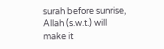surah before sunrise, Allah (s.w.t.) will make it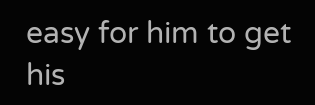easy for him to get his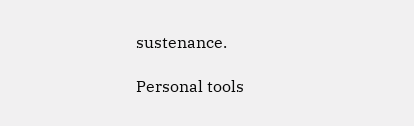sustenance.

Personal tools